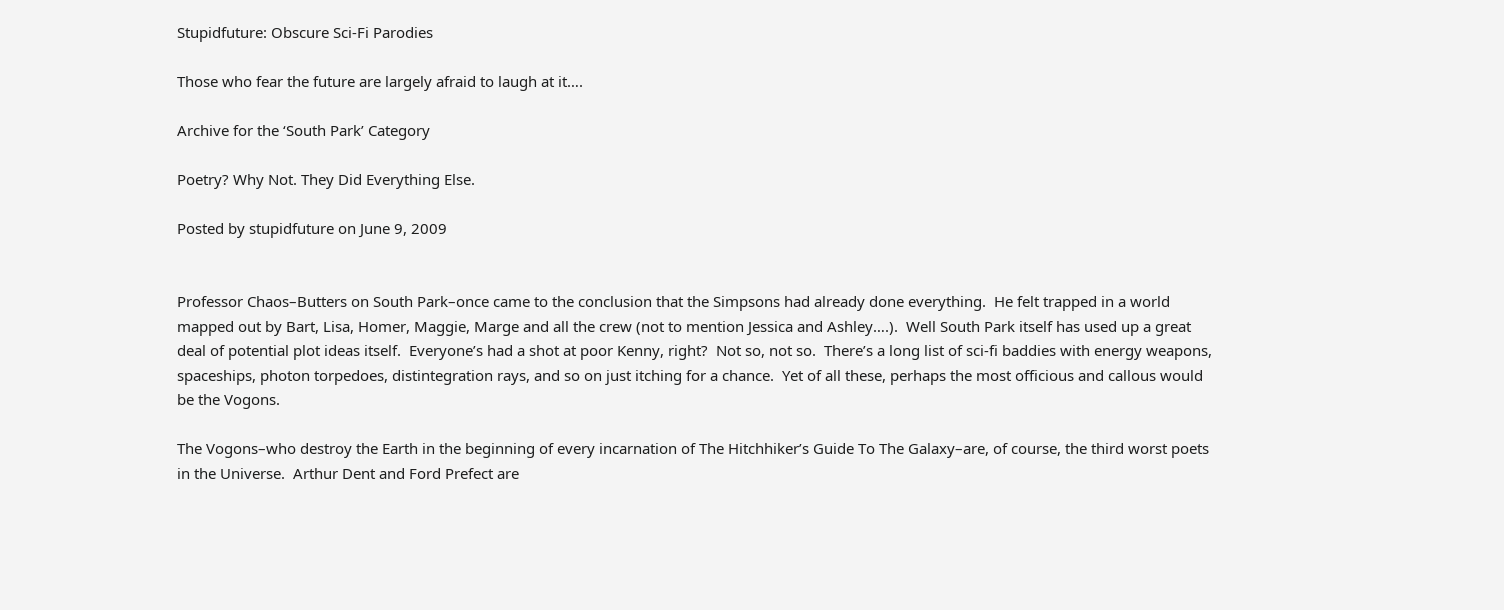Stupidfuture: Obscure Sci-Fi Parodies

Those who fear the future are largely afraid to laugh at it….

Archive for the ‘South Park’ Category

Poetry? Why Not. They Did Everything Else.

Posted by stupidfuture on June 9, 2009


Professor Chaos–Butters on South Park–once came to the conclusion that the Simpsons had already done everything.  He felt trapped in a world mapped out by Bart, Lisa, Homer, Maggie, Marge and all the crew (not to mention Jessica and Ashley….).  Well South Park itself has used up a great deal of potential plot ideas itself.  Everyone’s had a shot at poor Kenny, right?  Not so, not so.  There’s a long list of sci-fi baddies with energy weapons, spaceships, photon torpedoes, distintegration rays, and so on just itching for a chance.  Yet of all these, perhaps the most officious and callous would be the Vogons.

The Vogons–who destroy the Earth in the beginning of every incarnation of The Hitchhiker’s Guide To The Galaxy–are, of course, the third worst poets in the Universe.  Arthur Dent and Ford Prefect are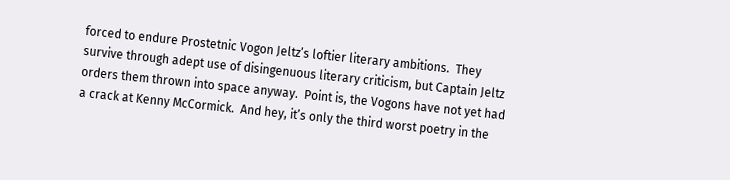forced to endure Prostetnic Vogon Jeltz’s loftier literary ambitions.  They survive through adept use of disingenuous literary criticism, but Captain Jeltz orders them thrown into space anyway.  Point is, the Vogons have not yet had a crack at Kenny McCormick.  And hey, it’s only the third worst poetry in the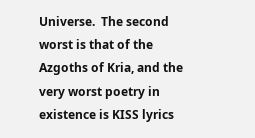Universe.  The second worst is that of the Azgoths of Kria, and the very worst poetry in existence is KISS lyrics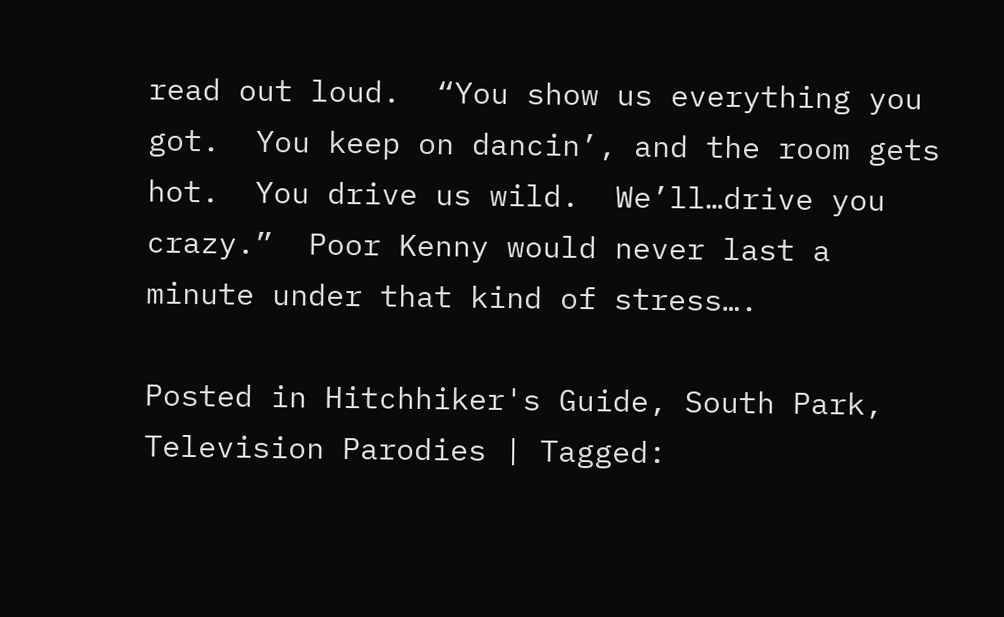read out loud.  “You show us everything you got.  You keep on dancin’, and the room gets hot.  You drive us wild.  We’ll…drive you crazy.”  Poor Kenny would never last a minute under that kind of stress….

Posted in Hitchhiker's Guide, South Park, Television Parodies | Tagged: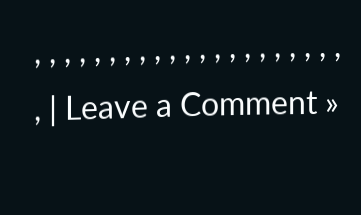, , , , , , , , , , , , , , , , , , , , , , | Leave a Comment »